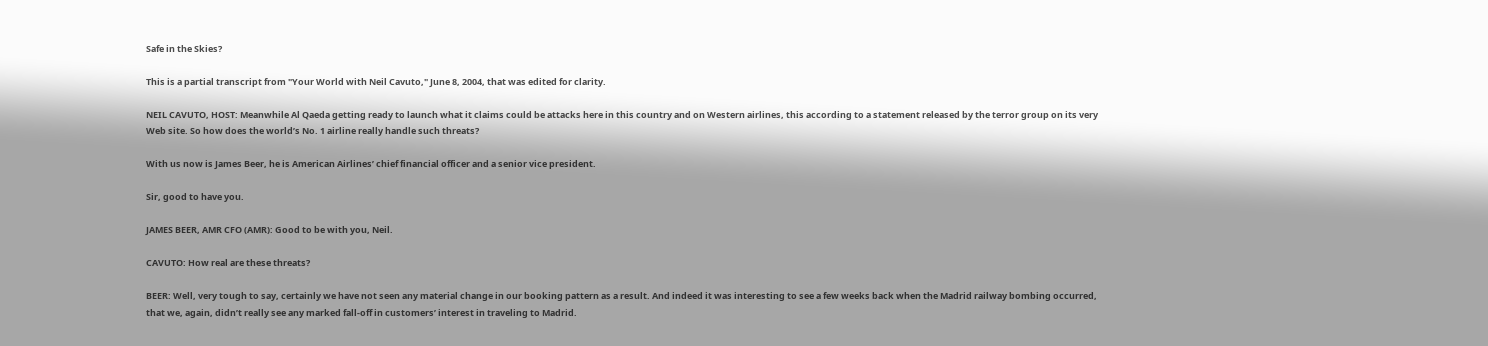Safe in the Skies?

This is a partial transcript from "Your World with Neil Cavuto," June 8, 2004, that was edited for clarity.

NEIL CAVUTO, HOST: Meanwhile Al Qaeda getting ready to launch what it claims could be attacks here in this country and on Western airlines, this according to a statement released by the terror group on its very Web site. So how does the world’s No. 1 airline really handle such threats?

With us now is James Beer, he is American Airlines’ chief financial officer and a senior vice president.

Sir, good to have you.

JAMES BEER, AMR CFO (AMR): Good to be with you, Neil.

CAVUTO: How real are these threats?

BEER: Well, very tough to say, certainly we have not seen any material change in our booking pattern as a result. And indeed it was interesting to see a few weeks back when the Madrid railway bombing occurred, that we, again, didn’t really see any marked fall-off in customers’ interest in traveling to Madrid.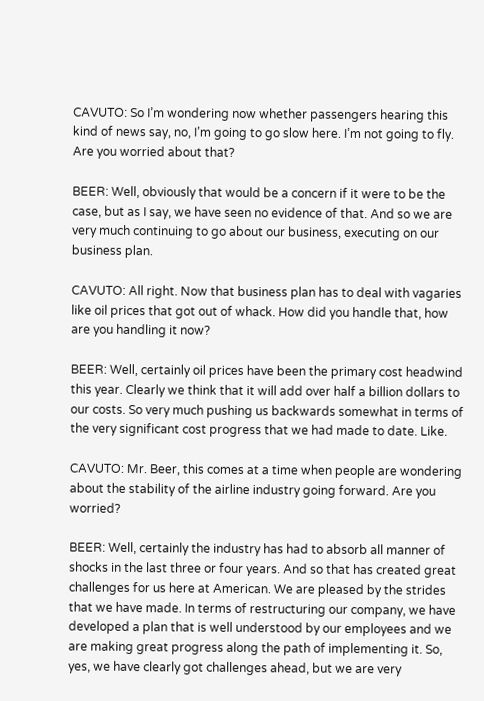CAVUTO: So I’m wondering now whether passengers hearing this kind of news say, no, I’m going to go slow here. I’m not going to fly. Are you worried about that?

BEER: Well, obviously that would be a concern if it were to be the case, but as I say, we have seen no evidence of that. And so we are very much continuing to go about our business, executing on our business plan.

CAVUTO: All right. Now that business plan has to deal with vagaries like oil prices that got out of whack. How did you handle that, how are you handling it now?

BEER: Well, certainly oil prices have been the primary cost headwind this year. Clearly we think that it will add over half a billion dollars to our costs. So very much pushing us backwards somewhat in terms of the very significant cost progress that we had made to date. Like.

CAVUTO: Mr. Beer, this comes at a time when people are wondering about the stability of the airline industry going forward. Are you worried?

BEER: Well, certainly the industry has had to absorb all manner of shocks in the last three or four years. And so that has created great challenges for us here at American. We are pleased by the strides that we have made. In terms of restructuring our company, we have developed a plan that is well understood by our employees and we are making great progress along the path of implementing it. So, yes, we have clearly got challenges ahead, but we are very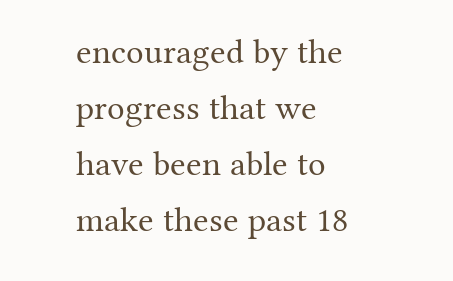encouraged by the progress that we have been able to make these past 18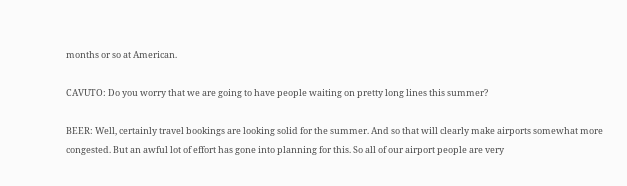months or so at American.

CAVUTO: Do you worry that we are going to have people waiting on pretty long lines this summer?

BEER: Well, certainly travel bookings are looking solid for the summer. And so that will clearly make airports somewhat more congested. But an awful lot of effort has gone into planning for this. So all of our airport people are very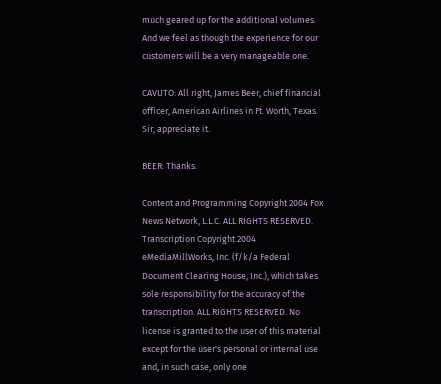much geared up for the additional volumes. And we feel as though the experience for our customers will be a very manageable one.

CAVUTO: All right, James Beer, chief financial officer, American Airlines in Ft. Worth, Texas. Sir, appreciate it.

BEER: Thanks.

Content and Programming Copyright 2004 Fox News Network, L.L.C. ALL RIGHTS RESERVED. Transcription Copyright 2004 eMediaMillWorks, Inc. (f/k/a Federal Document Clearing House, Inc.), which takes sole responsibility for the accuracy of the transcription. ALL RIGHTS RESERVED. No license is granted to the user of this material except for the user's personal or internal use and, in such case, only one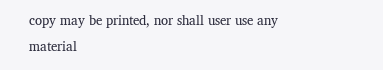copy may be printed, nor shall user use any material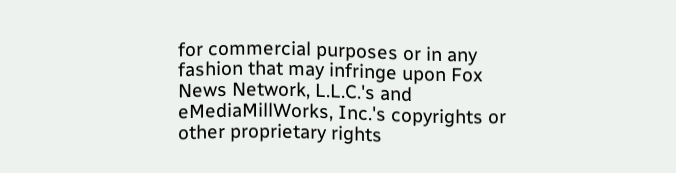for commercial purposes or in any fashion that may infringe upon Fox News Network, L.L.C.'s and eMediaMillWorks, Inc.'s copyrights or other proprietary rights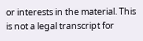or interests in the material. This is not a legal transcript for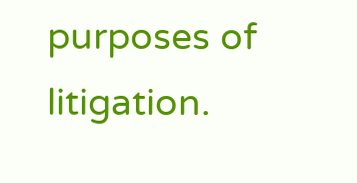purposes of litigation.